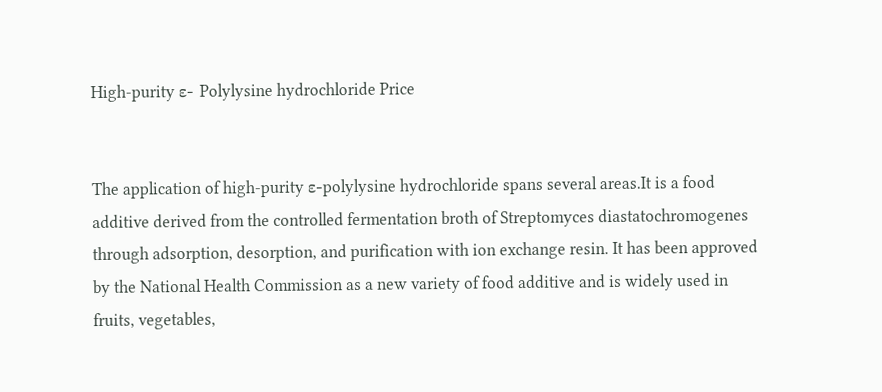High-purity ε- Polylysine hydrochloride Price


The application of high-purity ε-polylysine hydrochloride spans several areas.It is a food additive derived from the controlled fermentation broth of Streptomyces diastatochromogenes through adsorption, desorption, and purification with ion exchange resin. It has been approved by the National Health Commission as a new variety of food additive and is widely used in fruits, vegetables,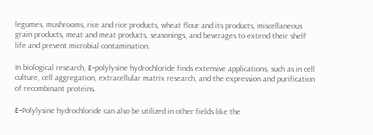legumes, mushrooms, rice and rice products, wheat flour and its products, miscellaneous grain products, meat and meat products, seasonings, and beverages to extend their shelf life and prevent microbial contamination.

In biological research, ε-polylysine hydrochloride finds extensive applications, such as in cell culture, cell aggregation, extracellular matrix research, and the expression and purification of recombinant proteins.

ε-Polylysine hydrochloride can also be utilized in other fields like the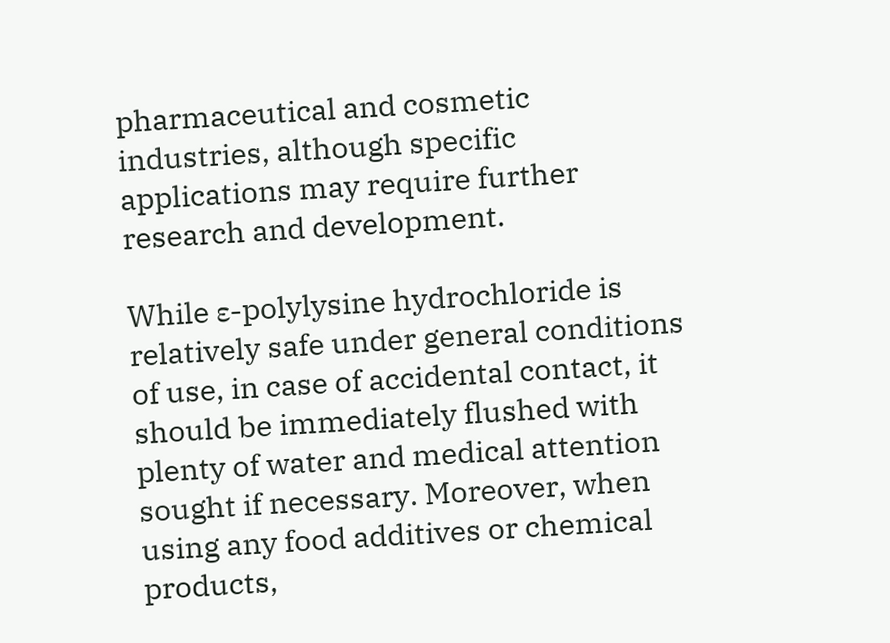pharmaceutical and cosmetic industries, although specific applications may require further research and development.

While ε-polylysine hydrochloride is relatively safe under general conditions of use, in case of accidental contact, it should be immediately flushed with plenty of water and medical attention sought if necessary. Moreover, when using any food additives or chemical products,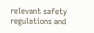relevant safety regulations and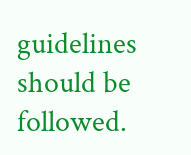guidelines should be followed.